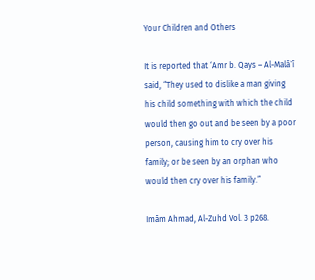Your Children and Others

It is reported that ‘Amr b. Qays – Al-Malā`ī said, “They used to dislike a man giving his child something with which the child would then go out and be seen by a poor person, causing him to cry over his family; or be seen by an orphan who would then cry over his family.”

Imām Ahmad, Al-Zuhd Vol. 3 p268.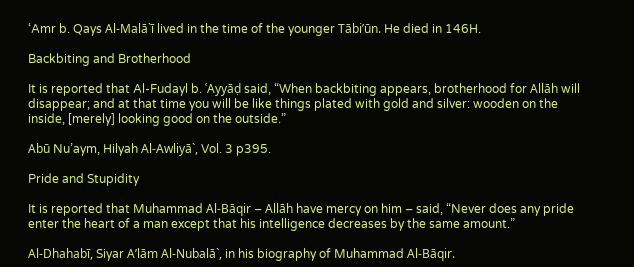‘Amr b. Qays Al-Malā`ī lived in the time of the younger Tābi’ūn. He died in 146H.

Backbiting and Brotherhood

It is reported that Al-Fudayl b. ʿAyyāḍ said, “When backbiting appears, brotherhood for Allāh will disappear; and at that time you will be like things plated with gold and silver: wooden on the inside, [merely] looking good on the outside.”

Abū Nu’aym, Hilyah Al-Awliyā`, Vol. 3 p395.

Pride and Stupidity

It is reported that Muhammad Al-Bāqir – Allāh have mercy on him – said, “Never does any pride enter the heart of a man except that his intelligence decreases by the same amount.”

Al-Dhahabī, Siyar A’lām Al-Nubalā`, in his biography of Muhammad Al-Bāqir.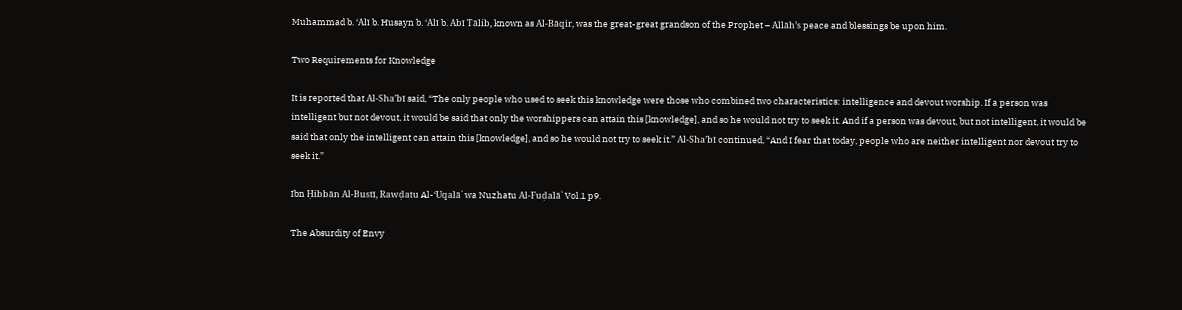Muhammad b. ‘Alī b. Husayn b. ‘Alī b. Abī Tālib, known as Al-Bāqir, was the great-great grandson of the Prophet – Allāh’s peace and blessings be upon him.

Two Requirements for Knowledge

It is reported that Al-Sha’bī said, “The only people who used to seek this knowledge were those who combined two characteristics: intelligence and devout worship. If a person was intelligent but not devout, it would be said that only the worshippers can attain this [knowledge], and so he would not try to seek it. And if a person was devout, but not intelligent, it would be said that only the intelligent can attain this [knowledge], and so he would not try to seek it.” Al-Sha’bī continued, “And I fear that today, people who are neither intelligent nor devout try to seek it.”

Ibn Ḥibbān Al-Bustī, Rawḍatu Al-‘Uqalā` wa Nuzhatu Al-Fuḍalā` Vol.1 p9.

The Absurdity of Envy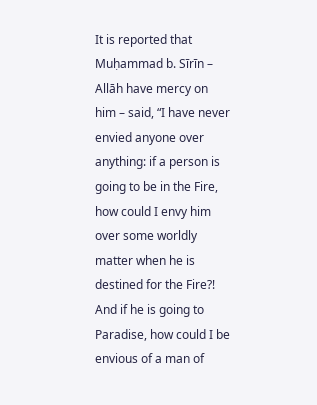It is reported that Muḥammad b. Sīrīn – Allāh have mercy on him – said, “I have never envied anyone over anything: if a person is going to be in the Fire, how could I envy him over some worldly matter when he is destined for the Fire?! And if he is going to Paradise, how could I be envious of a man of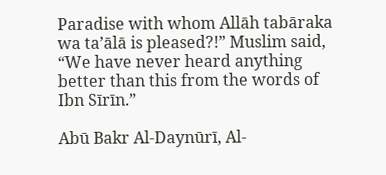Paradise with whom Allāh tabāraka wa ta’ālā is pleased?!” Muslim said, “We have never heard anything better than this from the words of Ibn Sīrīn.”

Abū Bakr Al-Daynūrī, Al-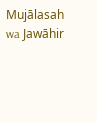Mujālasah wa Jawāhir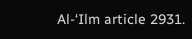Al-‘Ilm article 2931.